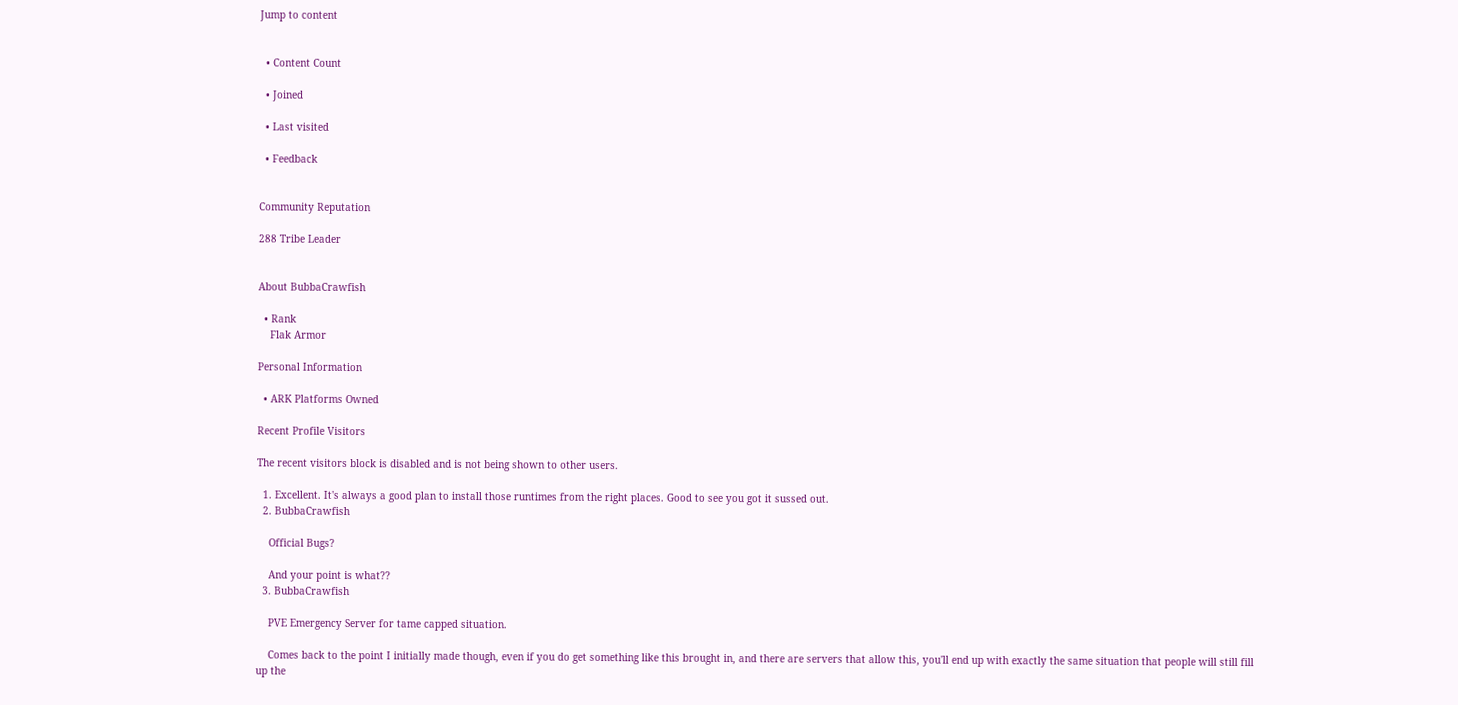Jump to content


  • Content Count

  • Joined

  • Last visited

  • Feedback


Community Reputation

288 Tribe Leader


About BubbaCrawfish

  • Rank
    Flak Armor

Personal Information

  • ARK Platforms Owned

Recent Profile Visitors

The recent visitors block is disabled and is not being shown to other users.

  1. Excellent. It's always a good plan to install those runtimes from the right places. Good to see you got it sussed out.
  2. BubbaCrawfish

    Official Bugs?

    And your point is what??
  3. BubbaCrawfish

    PVE Emergency Server for tame capped situation.

    Comes back to the point I initially made though, even if you do get something like this brought in, and there are servers that allow this, you'll end up with exactly the same situation that people will still fill up the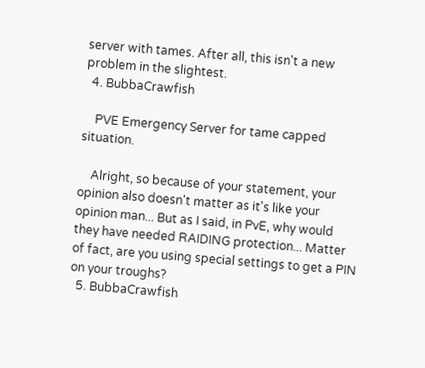server with tames. After all, this isn't a new problem in the slightest.
  4. BubbaCrawfish

    PVE Emergency Server for tame capped situation.

    Alright, so because of your statement, your opinion also doesn't matter as it's like your opinion man... But as I said, in PvE, why would they have needed RAIDING protection... Matter of fact, are you using special settings to get a PIN on your troughs?
  5. BubbaCrawfish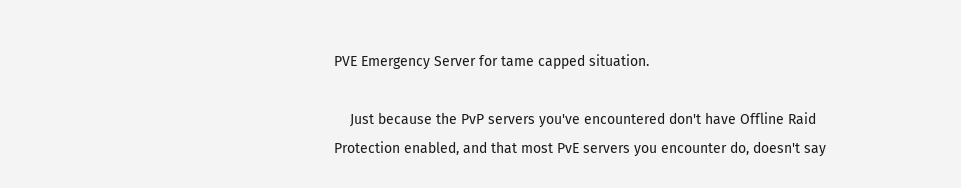PVE Emergency Server for tame capped situation.

    Just because the PvP servers you've encountered don't have Offline Raid Protection enabled, and that most PvE servers you encounter do, doesn't say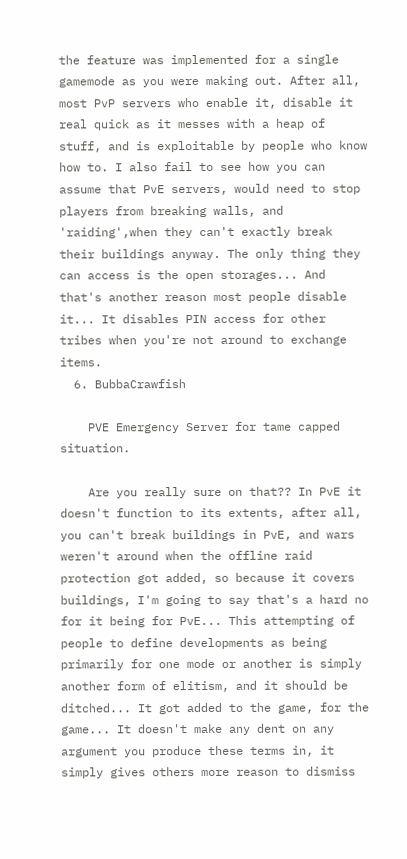the feature was implemented for a single gamemode as you were making out. After all, most PvP servers who enable it, disable it real quick as it messes with a heap of stuff, and is exploitable by people who know how to. I also fail to see how you can assume that PvE servers, would need to stop players from breaking walls, and 'raiding',when they can't exactly break their buildings anyway. The only thing they can access is the open storages... And that's another reason most people disable it... It disables PIN access for other tribes when you're not around to exchange items.
  6. BubbaCrawfish

    PVE Emergency Server for tame capped situation.

    Are you really sure on that?? In PvE it doesn't function to its extents, after all, you can't break buildings in PvE, and wars weren't around when the offline raid protection got added, so because it covers buildings, I'm going to say that's a hard no for it being for PvE... This attempting of people to define developments as being primarily for one mode or another is simply another form of elitism, and it should be ditched... It got added to the game, for the game... It doesn't make any dent on any argument you produce these terms in, it simply gives others more reason to dismiss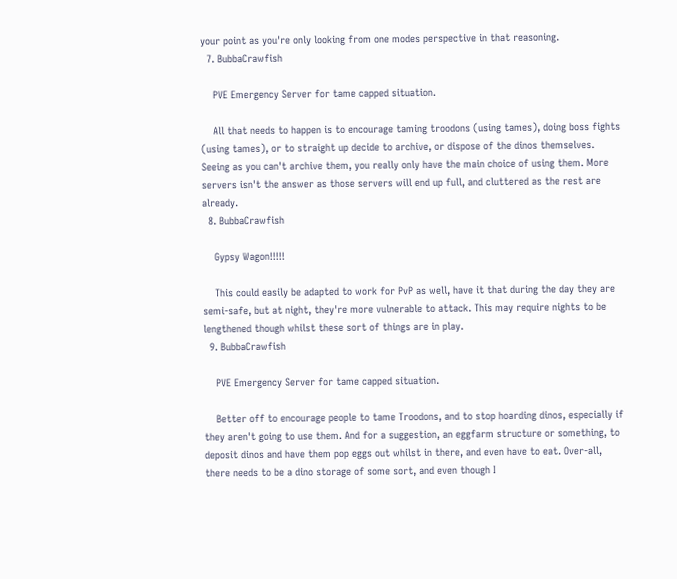your point as you're only looking from one modes perspective in that reasoning.
  7. BubbaCrawfish

    PVE Emergency Server for tame capped situation.

    All that needs to happen is to encourage taming troodons (using tames), doing boss fights (using tames), or to straight up decide to archive, or dispose of the dinos themselves. Seeing as you can't archive them, you really only have the main choice of using them. More servers isn't the answer as those servers will end up full, and cluttered as the rest are already.
  8. BubbaCrawfish

    Gypsy Wagon!!!!!

    This could easily be adapted to work for PvP as well, have it that during the day they are semi-safe, but at night, they're more vulnerable to attack. This may require nights to be lengthened though whilst these sort of things are in play.
  9. BubbaCrawfish

    PVE Emergency Server for tame capped situation.

    Better off to encourage people to tame Troodons, and to stop hoarding dinos, especially if they aren't going to use them. And for a suggestion, an eggfarm structure or something, to deposit dinos and have them pop eggs out whilst in there, and even have to eat. Over-all, there needs to be a dino storage of some sort, and even though I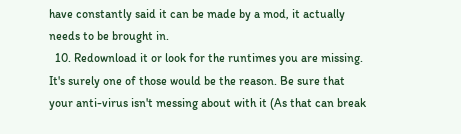have constantly said it can be made by a mod, it actually needs to be brought in.
  10. Redownload it or look for the runtimes you are missing. It's surely one of those would be the reason. Be sure that your anti-virus isn't messing about with it (As that can break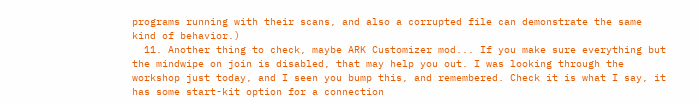programs running with their scans, and also a corrupted file can demonstrate the same kind of behavior.)
  11. Another thing to check, maybe ARK Customizer mod... If you make sure everything but the mindwipe on join is disabled, that may help you out. I was looking through the workshop just today, and I seen you bump this, and remembered. Check it is what I say, it has some start-kit option for a connection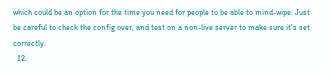which could be an option for the time you need for people to be able to mind-wipe. Just be careful to check the config over, and test on a non-live server to make sure it's set correctly.
  12.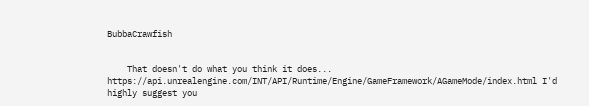BubbaCrawfish


    That doesn't do what you think it does... https://api.unrealengine.com/INT/API/Runtime/Engine/GameFramework/AGameMode/index.html I'd highly suggest you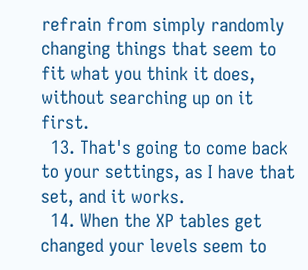refrain from simply randomly changing things that seem to fit what you think it does, without searching up on it first.
  13. That's going to come back to your settings, as I have that set, and it works.
  14. When the XP tables get changed your levels seem to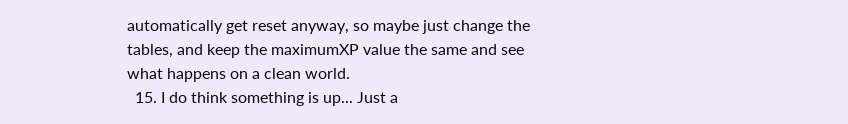automatically get reset anyway, so maybe just change the tables, and keep the maximumXP value the same and see what happens on a clean world.
  15. I do think something is up... Just a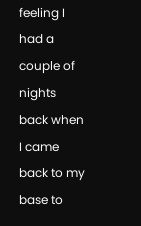feeling I had a couple of nights back when I came back to my base to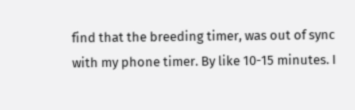find that the breeding timer, was out of sync with my phone timer. By like 10-15 minutes. I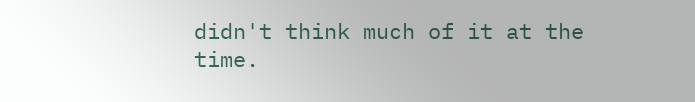didn't think much of it at the time.